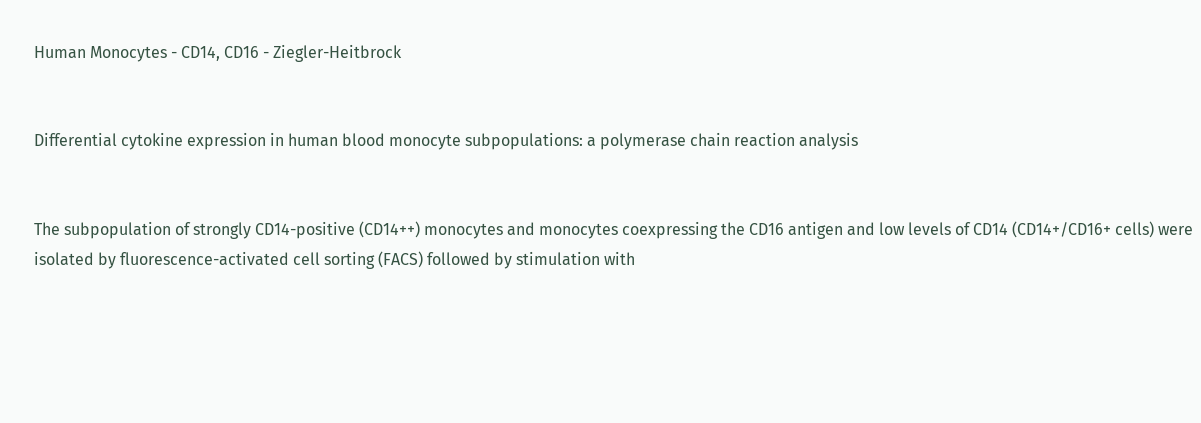Human Monocytes - CD14, CD16 - Ziegler-Heitbrock


Differential cytokine expression in human blood monocyte subpopulations: a polymerase chain reaction analysis


The subpopulation of strongly CD14-positive (CD14++) monocytes and monocytes coexpressing the CD16 antigen and low levels of CD14 (CD14+/CD16+ cells) were isolated by fluorescence-activated cell sorting (FACS) followed by stimulation with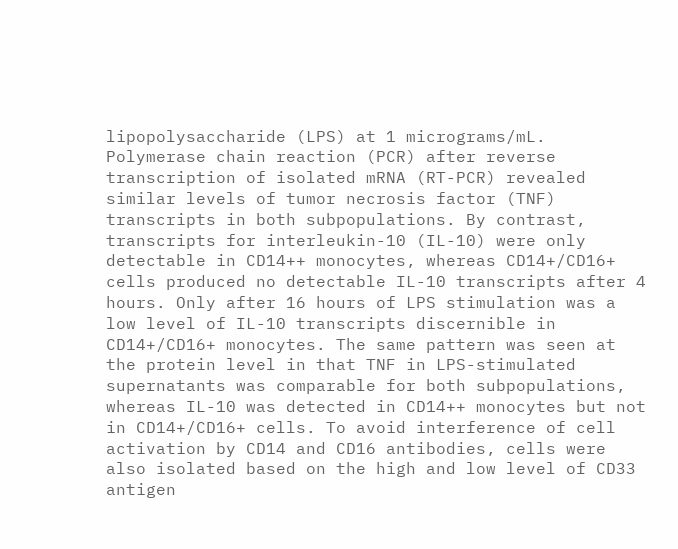lipopolysaccharide (LPS) at 1 micrograms/mL. Polymerase chain reaction (PCR) after reverse transcription of isolated mRNA (RT-PCR) revealed similar levels of tumor necrosis factor (TNF) transcripts in both subpopulations. By contrast, transcripts for interleukin-10 (IL-10) were only detectable in CD14++ monocytes, whereas CD14+/CD16+ cells produced no detectable IL-10 transcripts after 4 hours. Only after 16 hours of LPS stimulation was a low level of IL-10 transcripts discernible in CD14+/CD16+ monocytes. The same pattern was seen at the protein level in that TNF in LPS-stimulated supernatants was comparable for both subpopulations, whereas IL-10 was detected in CD14++ monocytes but not in CD14+/CD16+ cells. To avoid interference of cell activation by CD14 and CD16 antibodies, cells were also isolated based on the high and low level of CD33 antigen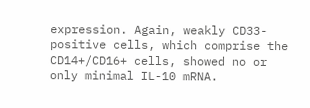expression. Again, weakly CD33-positive cells, which comprise the CD14+/CD16+ cells, showed no or only minimal IL-10 mRNA.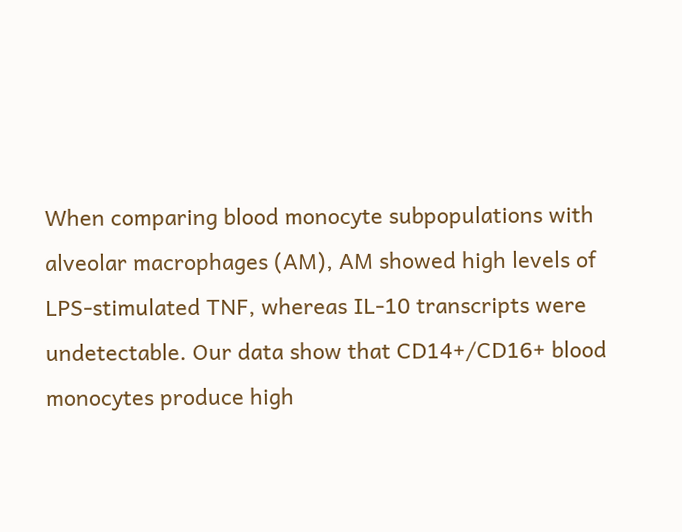When comparing blood monocyte subpopulations with alveolar macrophages (AM), AM showed high levels of LPS-stimulated TNF, whereas IL-10 transcripts were undetectable. Our data show that CD14+/CD16+ blood monocytes produce high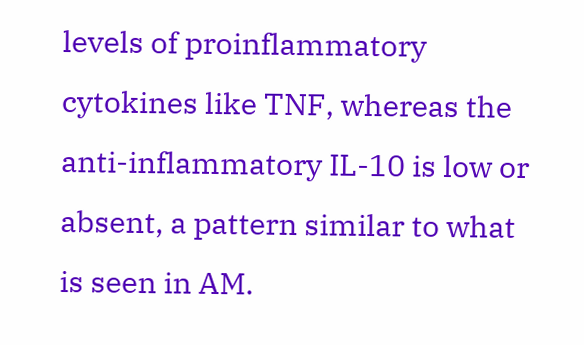levels of proinflammatory cytokines like TNF, whereas the anti-inflammatory IL-10 is low or absent, a pattern similar to what is seen in AM.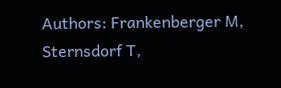Authors: Frankenberger M, Sternsdorf T,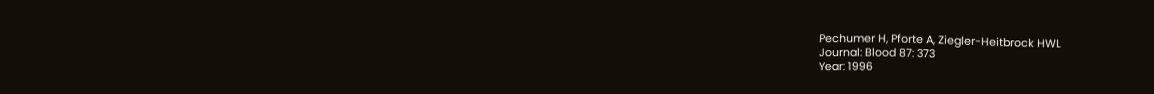Pechumer H, Pforte A, Ziegler-Heitbrock HWL
Journal: Blood 87: 373
Year: 1996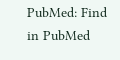PubMed: Find in PubMed